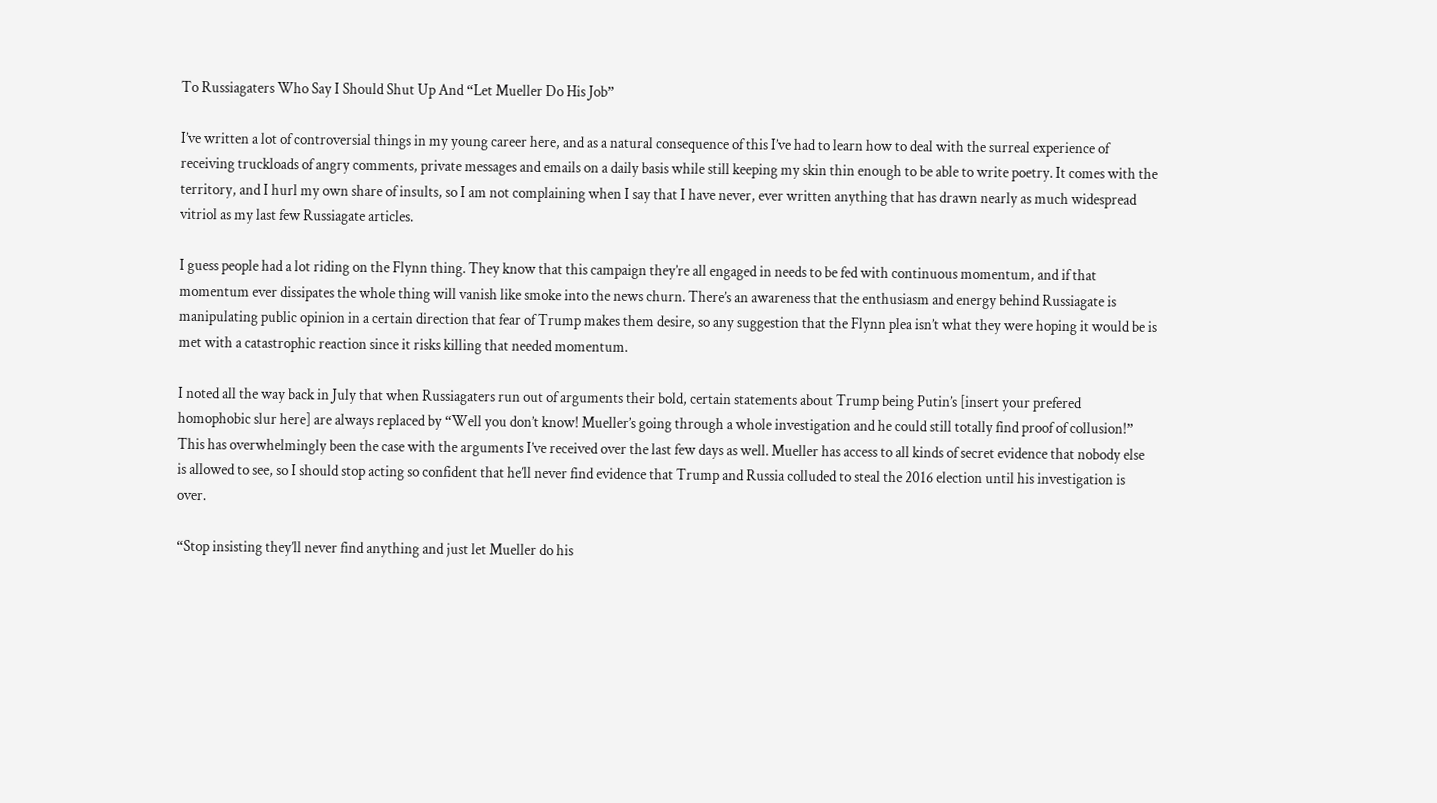To Russiagaters Who Say I Should Shut Up And “Let Mueller Do His Job”

I’ve written a lot of controversial things in my young career here, and as a natural consequence of this I’ve had to learn how to deal with the surreal experience of receiving truckloads of angry comments, private messages and emails on a daily basis while still keeping my skin thin enough to be able to write poetry. It comes with the territory, and I hurl my own share of insults, so I am not complaining when I say that I have never, ever written anything that has drawn nearly as much widespread vitriol as my last few Russiagate articles.

I guess people had a lot riding on the Flynn thing. They know that this campaign they’re all engaged in needs to be fed with continuous momentum, and if that momentum ever dissipates the whole thing will vanish like smoke into the news churn. There’s an awareness that the enthusiasm and energy behind Russiagate is manipulating public opinion in a certain direction that fear of Trump makes them desire, so any suggestion that the Flynn plea isn’t what they were hoping it would be is met with a catastrophic reaction since it risks killing that needed momentum.

I noted all the way back in July that when Russiagaters run out of arguments their bold, certain statements about Trump being Putin’s [insert your prefered homophobic slur here] are always replaced by “Well you don’t know! Mueller’s going through a whole investigation and he could still totally find proof of collusion!” This has overwhelmingly been the case with the arguments I’ve received over the last few days as well. Mueller has access to all kinds of secret evidence that nobody else is allowed to see, so I should stop acting so confident that he’ll never find evidence that Trump and Russia colluded to steal the 2016 election until his investigation is over.

“Stop insisting they’ll never find anything and just let Mueller do his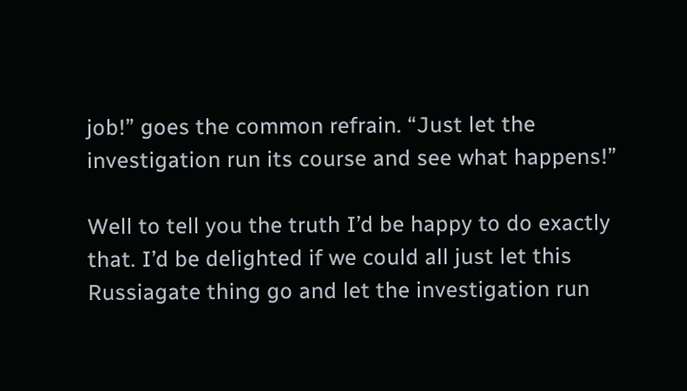job!” goes the common refrain. “Just let the investigation run its course and see what happens!”

Well to tell you the truth I’d be happy to do exactly that. I’d be delighted if we could all just let this Russiagate thing go and let the investigation run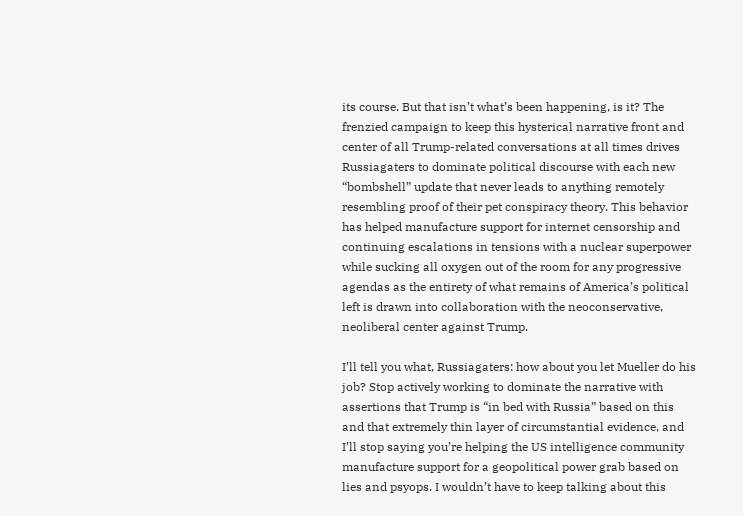its course. But that isn’t what’s been happening, is it? The frenzied campaign to keep this hysterical narrative front and center of all Trump-related conversations at all times drives Russiagaters to dominate political discourse with each new “bombshell” update that never leads to anything remotely resembling proof of their pet conspiracy theory. This behavior has helped manufacture support for internet censorship and continuing escalations in tensions with a nuclear superpower while sucking all oxygen out of the room for any progressive agendas as the entirety of what remains of America’s political left is drawn into collaboration with the neoconservative, neoliberal center against Trump.

I’ll tell you what, Russiagaters: how about you let Mueller do his job? Stop actively working to dominate the narrative with assertions that Trump is “in bed with Russia” based on this and that extremely thin layer of circumstantial evidence, and I’ll stop saying you’re helping the US intelligence community manufacture support for a geopolitical power grab based on lies and psyops. I wouldn’t have to keep talking about this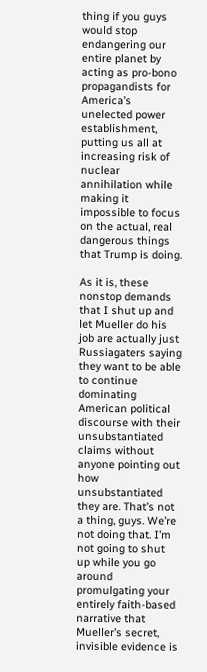thing if you guys would stop endangering our entire planet by acting as pro-bono propagandists for America’s unelected power establishment, putting us all at increasing risk of nuclear annihilation while making it impossible to focus on the actual, real dangerous things that Trump is doing.

As it is, these nonstop demands that I shut up and let Mueller do his job are actually just Russiagaters saying they want to be able to continue dominating American political discourse with their unsubstantiated claims without anyone pointing out how unsubstantiated they are. That’s not a thing, guys. We’re not doing that. I’m not going to shut up while you go around promulgating your entirely faith-based narrative that Mueller’s secret, invisible evidence is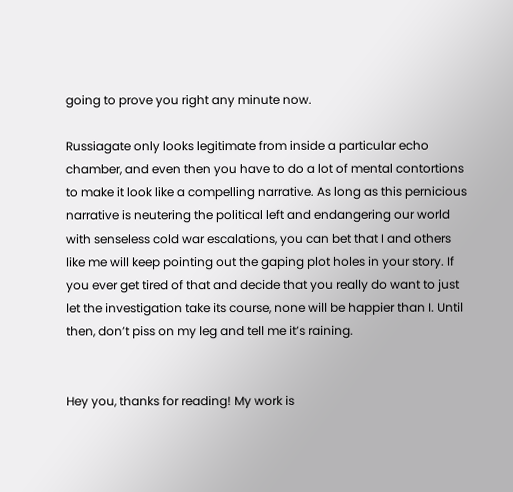going to prove you right any minute now.

Russiagate only looks legitimate from inside a particular echo chamber, and even then you have to do a lot of mental contortions to make it look like a compelling narrative. As long as this pernicious narrative is neutering the political left and endangering our world with senseless cold war escalations, you can bet that I and others like me will keep pointing out the gaping plot holes in your story. If you ever get tired of that and decide that you really do want to just let the investigation take its course, none will be happier than I. Until then, don’t piss on my leg and tell me it’s raining.


Hey you, thanks for reading! My work is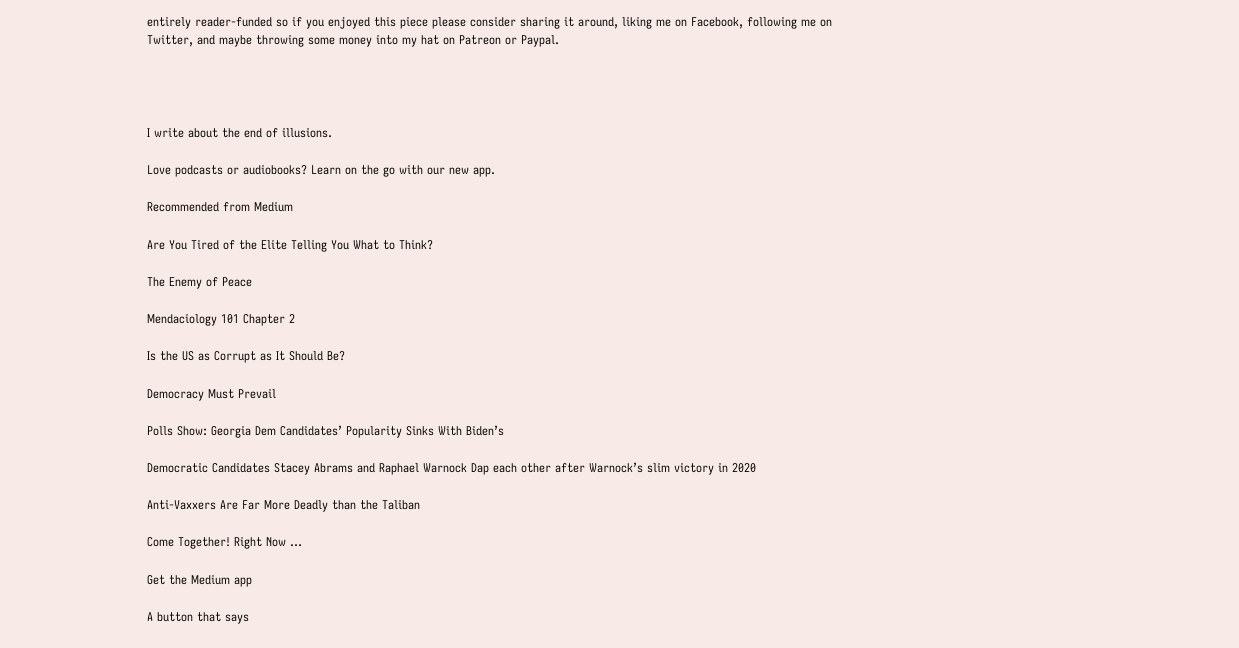entirely reader-funded so if you enjoyed this piece please consider sharing it around, liking me on Facebook, following me on Twitter, and maybe throwing some money into my hat on Patreon or Paypal.




I write about the end of illusions.

Love podcasts or audiobooks? Learn on the go with our new app.

Recommended from Medium

Are You Tired of the Elite Telling You What to Think?

The Enemy of Peace

Mendaciology 101 Chapter 2

Is the US as Corrupt as It Should Be?

Democracy Must Prevail

Polls Show: Georgia Dem Candidates’ Popularity Sinks With Biden’s

Democratic Candidates Stacey Abrams and Raphael Warnock Dap each other after Warnock’s slim victory in 2020

Anti-Vaxxers Are Far More Deadly than the Taliban

Come Together! Right Now …

Get the Medium app

A button that says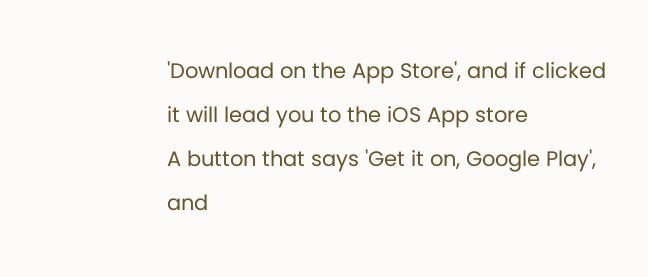'Download on the App Store', and if clicked it will lead you to the iOS App store
A button that says 'Get it on, Google Play', and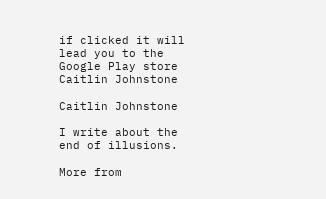if clicked it will lead you to the Google Play store
Caitlin Johnstone

Caitlin Johnstone

I write about the end of illusions.

More from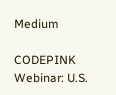Medium

CODEPINK Webinar: U.S.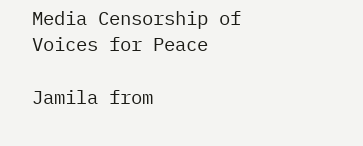Media Censorship of Voices for Peace

Jamila from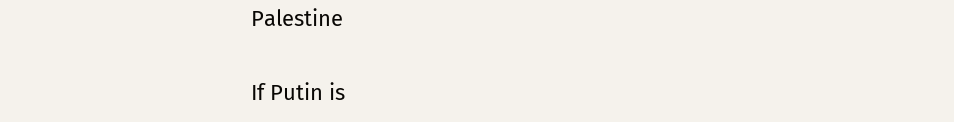Palestine

If Putin is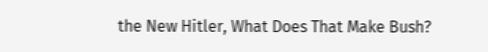the New Hitler, What Does That Make Bush?